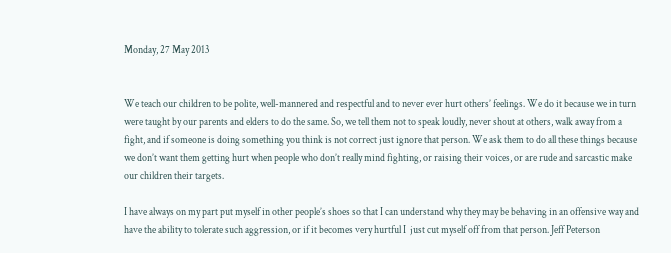Monday, 27 May 2013


We teach our children to be polite, well-mannered and respectful and to never ever hurt others’ feelings. We do it because we in turn were taught by our parents and elders to do the same. So, we tell them not to speak loudly, never shout at others, walk away from a fight, and if someone is doing something you think is not correct just ignore that person. We ask them to do all these things because we don’t want them getting hurt when people who don’t really mind fighting, or raising their voices, or are rude and sarcastic make our children their targets.

I have always on my part put myself in other people’s shoes so that I can understand why they may be behaving in an offensive way and have the ability to tolerate such aggression, or if it becomes very hurtful I  just cut myself off from that person. Jeff Peterson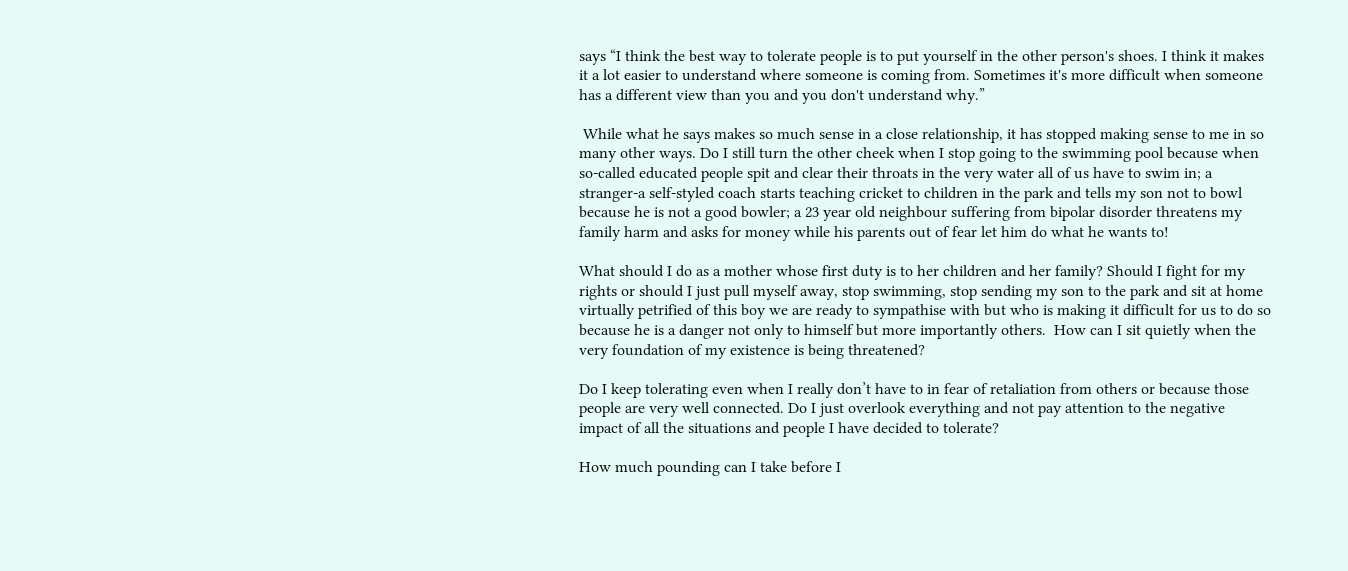says “I think the best way to tolerate people is to put yourself in the other person's shoes. I think it makes it a lot easier to understand where someone is coming from. Sometimes it's more difficult when someone has a different view than you and you don't understand why.”

 While what he says makes so much sense in a close relationship, it has stopped making sense to me in so many other ways. Do I still turn the other cheek when I stop going to the swimming pool because when so-called educated people spit and clear their throats in the very water all of us have to swim in; a stranger-a self-styled coach starts teaching cricket to children in the park and tells my son not to bowl because he is not a good bowler; a 23 year old neighbour suffering from bipolar disorder threatens my family harm and asks for money while his parents out of fear let him do what he wants to!

What should I do as a mother whose first duty is to her children and her family? Should I fight for my rights or should I just pull myself away, stop swimming, stop sending my son to the park and sit at home virtually petrified of this boy we are ready to sympathise with but who is making it difficult for us to do so because he is a danger not only to himself but more importantly others.  How can I sit quietly when the very foundation of my existence is being threatened?

Do I keep tolerating even when I really don’t have to in fear of retaliation from others or because those people are very well connected. Do I just overlook everything and not pay attention to the negative impact of all the situations and people I have decided to tolerate?

How much pounding can I take before I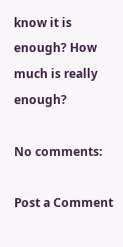know it is enough? How much is really enough?

No comments:

Post a Comment